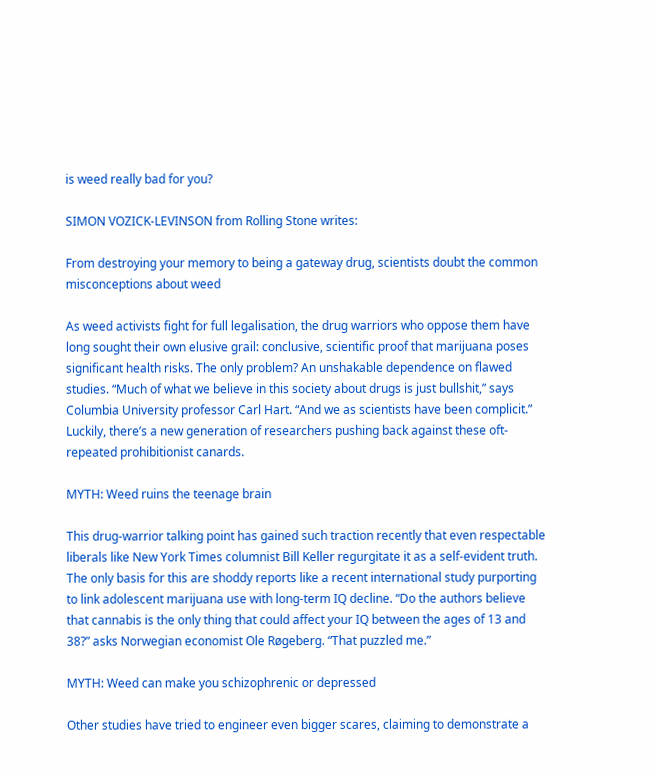is weed really bad for you?

SIMON VOZICK-LEVINSON from Rolling Stone writes:

From destroying your memory to being a gateway drug, scientists doubt the common misconceptions about weed

As weed activists fight for full legalisation, the drug warriors who oppose them have long sought their own elusive grail: conclusive, scientific proof that marijuana poses significant health risks. The only problem? An unshakable dependence on flawed studies. “Much of what we believe in this society about drugs is just bullshit,” says Columbia University professor Carl Hart. “And we as scientists have been complicit.” Luckily, there’s a new generation of researchers pushing back against these oft-repeated prohibitionist canards.

MYTH: Weed ruins the teenage brain

This drug-warrior talking point has gained such traction recently that even respectable liberals like New York Times columnist Bill Keller regurgitate it as a self-evident truth. The only basis for this are shoddy reports like a recent international study purporting to link adolescent marijuana use with long-term IQ decline. “Do the authors believe that cannabis is the only thing that could affect your IQ between the ages of 13 and 38?” asks Norwegian economist Ole Røgeberg. “That puzzled me.”

MYTH: Weed can make you schizophrenic or depressed

Other studies have tried to engineer even bigger scares, claiming to demonstrate a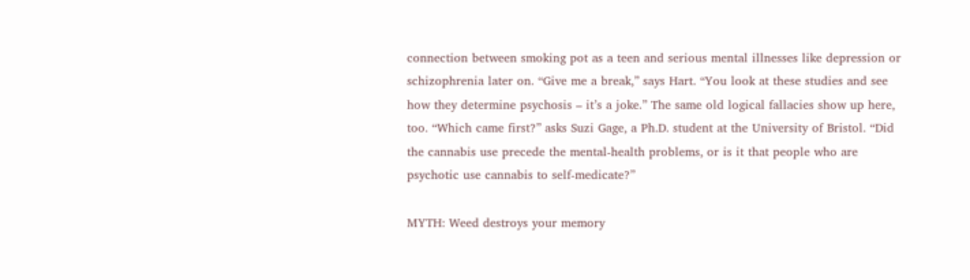connection between smoking pot as a teen and serious mental illnesses like depression or schizophrenia later on. “Give me a break,” says Hart. “You look at these studies and see how they determine psychosis – it’s a joke.” The same old logical fallacies show up here, too. “Which came first?” asks Suzi Gage, a Ph.D. student at the University of Bristol. “Did the cannabis use precede the mental-health problems, or is it that people who are psychotic use cannabis to self-medicate?”

MYTH: Weed destroys your memory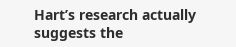Hart’s research actually suggests the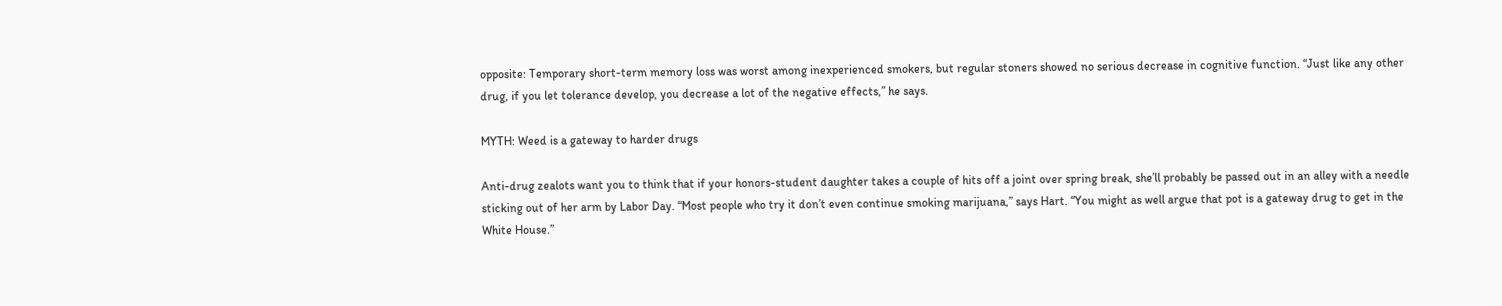opposite: Temporary short-term memory loss was worst among inexperienced smokers, but regular stoners showed no serious decrease in cognitive function. “Just like any other drug, if you let tolerance develop, you decrease a lot of the negative effects,” he says.

MYTH: Weed is a gateway to harder drugs

Anti-drug zealots want you to think that if your honors-student daughter takes a couple of hits off a joint over spring break, she’ll probably be passed out in an alley with a needle sticking out of her arm by Labor Day. “Most people who try it don’t even continue smoking marijuana,” says Hart. “You might as well argue that pot is a gateway drug to get in the White House.”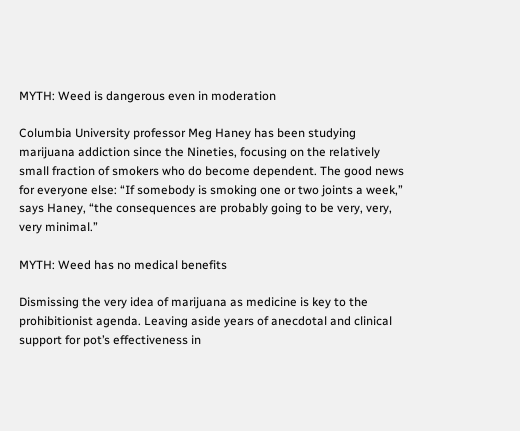MYTH: Weed is dangerous even in moderation

Columbia University professor Meg Haney has been studying marijuana addiction since the Nineties, focusing on the relatively small fraction of smokers who do become dependent. The good news for everyone else: “If somebody is smoking one or two joints a week,” says Haney, “the consequences are probably going to be very, very, very minimal.”

MYTH: Weed has no medical benefits

Dismissing the very idea of marijuana as medicine is key to the prohibitionist agenda. Leaving aside years of anecdotal and clinical support for pot’s effectiveness in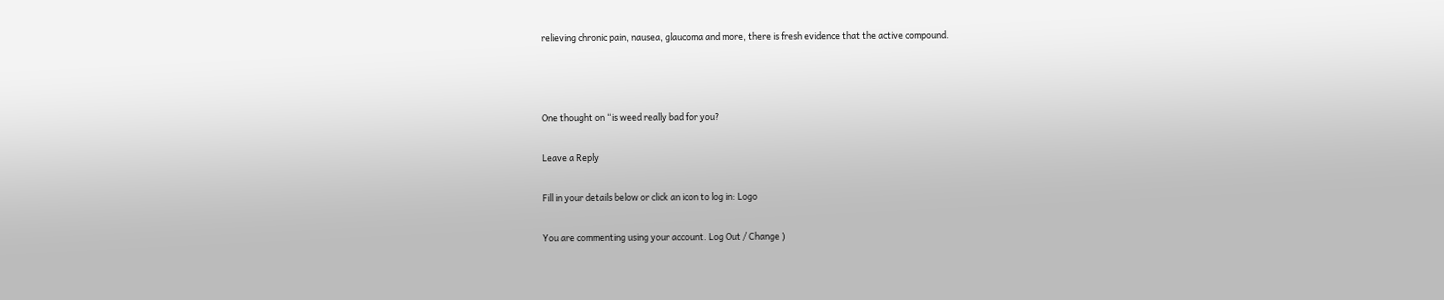relieving chronic pain, nausea, glaucoma and more, there is fresh evidence that the active compound.



One thought on “is weed really bad for you?

Leave a Reply

Fill in your details below or click an icon to log in: Logo

You are commenting using your account. Log Out / Change )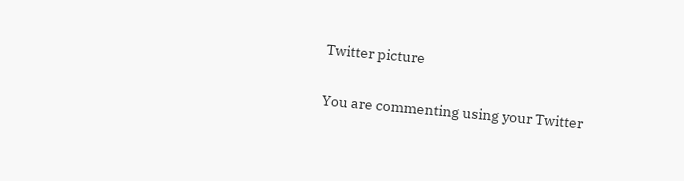Twitter picture

You are commenting using your Twitter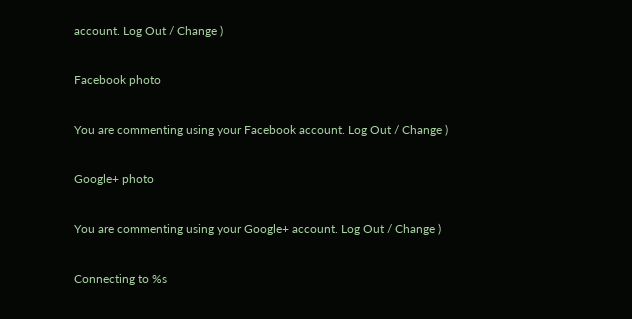account. Log Out / Change )

Facebook photo

You are commenting using your Facebook account. Log Out / Change )

Google+ photo

You are commenting using your Google+ account. Log Out / Change )

Connecting to %s